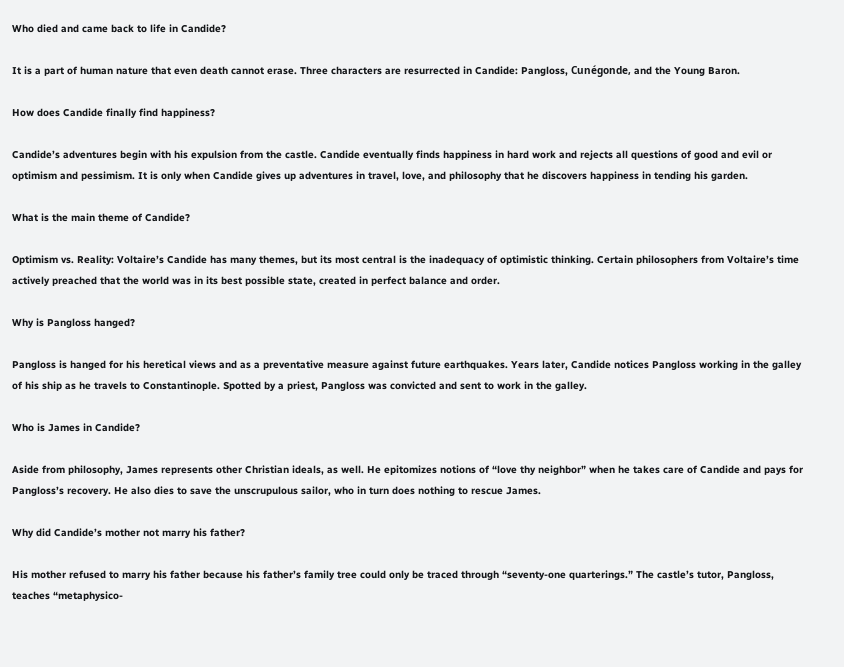Who died and came back to life in Candide?

It is a part of human nature that even death cannot erase. Three characters are resurrected in Candide: Pangloss, Cunégonde, and the Young Baron.

How does Candide finally find happiness?

Candide’s adventures begin with his expulsion from the castle. Candide eventually finds happiness in hard work and rejects all questions of good and evil or optimism and pessimism. It is only when Candide gives up adventures in travel, love, and philosophy that he discovers happiness in tending his garden.

What is the main theme of Candide?

Optimism vs. Reality: Voltaire’s Candide has many themes, but its most central is the inadequacy of optimistic thinking. Certain philosophers from Voltaire’s time actively preached that the world was in its best possible state, created in perfect balance and order.

Why is Pangloss hanged?

Pangloss is hanged for his heretical views and as a preventative measure against future earthquakes. Years later, Candide notices Pangloss working in the galley of his ship as he travels to Constantinople. Spotted by a priest, Pangloss was convicted and sent to work in the galley.

Who is James in Candide?

Aside from philosophy, James represents other Christian ideals, as well. He epitomizes notions of “love thy neighbor” when he takes care of Candide and pays for Pangloss’s recovery. He also dies to save the unscrupulous sailor, who in turn does nothing to rescue James.

Why did Candide’s mother not marry his father?

His mother refused to marry his father because his father’s family tree could only be traced through “seventy-one quarterings.” The castle’s tutor, Pangloss, teaches “metaphysico-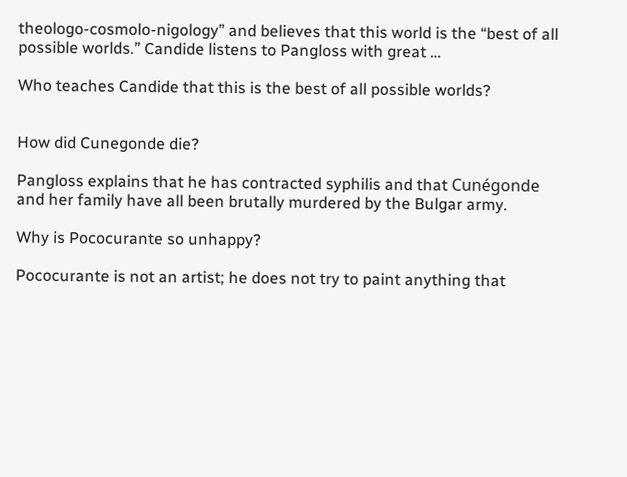theologo-cosmolo-nigology” and believes that this world is the “best of all possible worlds.” Candide listens to Pangloss with great …

Who teaches Candide that this is the best of all possible worlds?


How did Cunegonde die?

Pangloss explains that he has contracted syphilis and that Cunégonde and her family have all been brutally murdered by the Bulgar army.

Why is Pococurante so unhappy?

Pococurante is not an artist; he does not try to paint anything that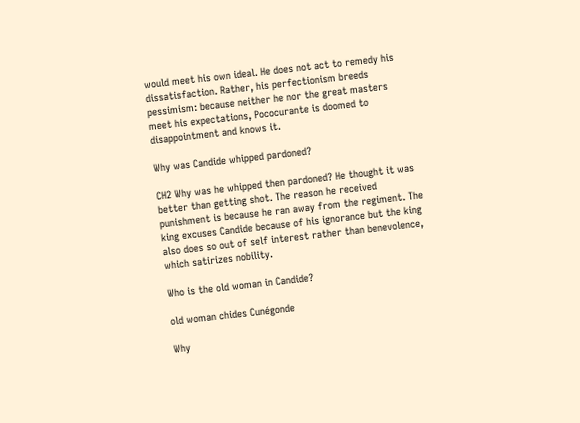would meet his own ideal. He does not act to remedy his dissatisfaction. Rather, his perfectionism breeds pessimism: because neither he nor the great masters meet his expectations, Pococurante is doomed to disappointment and knows it.

Why was Candide whipped pardoned?

CH2 Why was he whipped then pardoned? He thought it was better than getting shot. The reason he received punishment is because he ran away from the regiment. The king excuses Candide because of his ignorance but the king also does so out of self interest rather than benevolence, which satirizes nobility.

Who is the old woman in Candide?

old woman chides Cunégonde

Why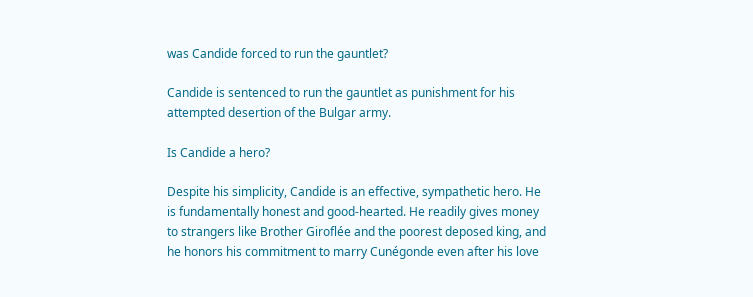was Candide forced to run the gauntlet?

Candide is sentenced to run the gauntlet as punishment for his attempted desertion of the Bulgar army.

Is Candide a hero?

Despite his simplicity, Candide is an effective, sympathetic hero. He is fundamentally honest and good-hearted. He readily gives money to strangers like Brother Giroflée and the poorest deposed king, and he honors his commitment to marry Cunégonde even after his love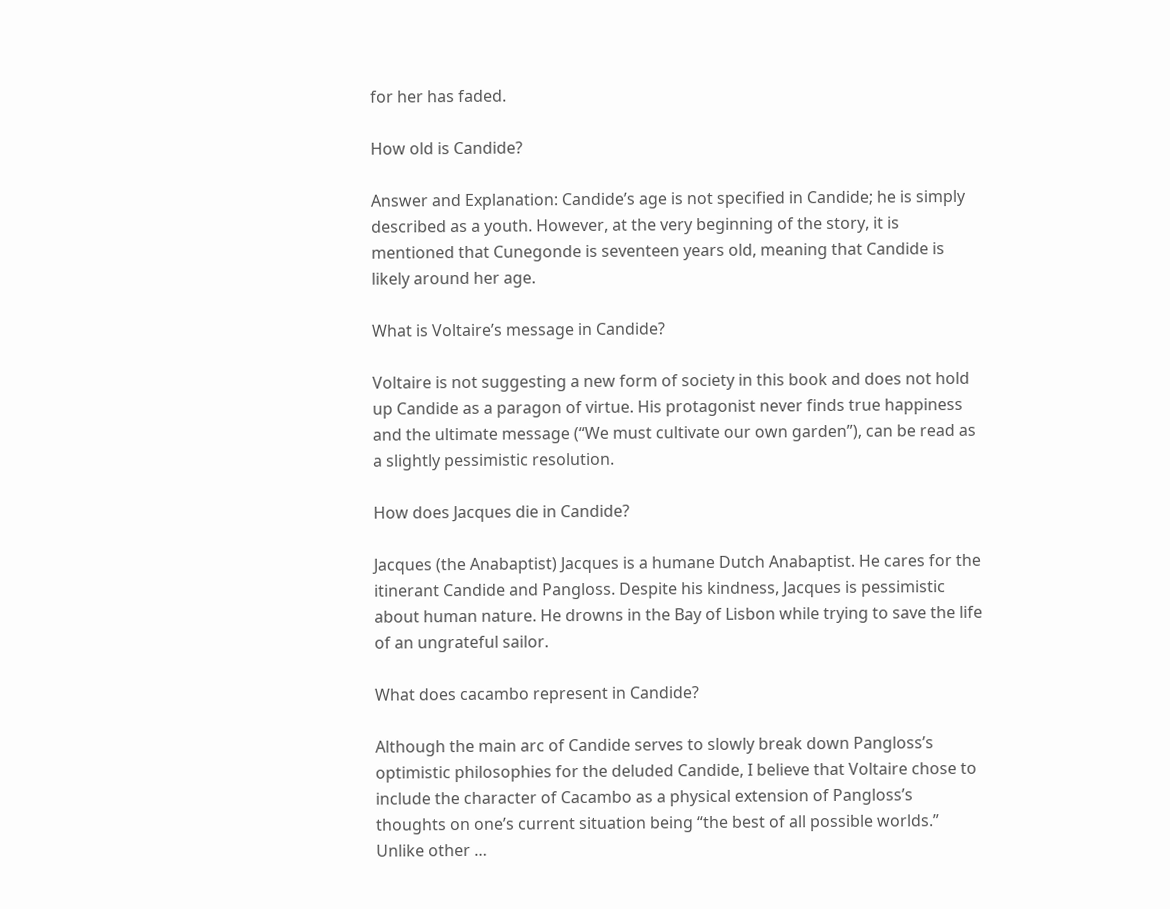for her has faded.

How old is Candide?

Answer and Explanation: Candide’s age is not specified in Candide; he is simply described as a youth. However, at the very beginning of the story, it is mentioned that Cunegonde is seventeen years old, meaning that Candide is likely around her age.

What is Voltaire’s message in Candide?

Voltaire is not suggesting a new form of society in this book and does not hold up Candide as a paragon of virtue. His protagonist never finds true happiness and the ultimate message (“We must cultivate our own garden”), can be read as a slightly pessimistic resolution.

How does Jacques die in Candide?

Jacques (the Anabaptist) Jacques is a humane Dutch Anabaptist. He cares for the itinerant Candide and Pangloss. Despite his kindness, Jacques is pessimistic about human nature. He drowns in the Bay of Lisbon while trying to save the life of an ungrateful sailor.

What does cacambo represent in Candide?

Although the main arc of Candide serves to slowly break down Pangloss’s optimistic philosophies for the deluded Candide, I believe that Voltaire chose to include the character of Cacambo as a physical extension of Pangloss’s thoughts on one’s current situation being “the best of all possible worlds.” Unlike other …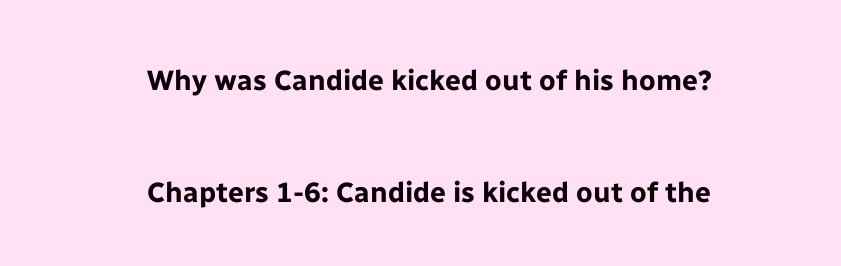Why was Candide kicked out of his home?

Chapters 1-6: Candide is kicked out of the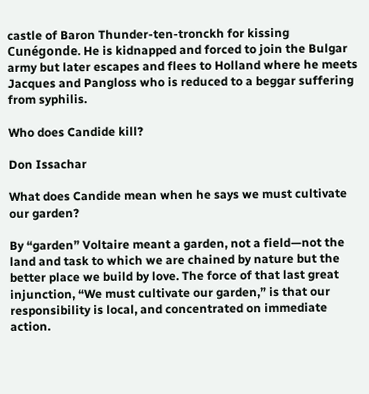castle of Baron Thunder-ten-tronckh for kissing Cunégonde. He is kidnapped and forced to join the Bulgar army but later escapes and flees to Holland where he meets Jacques and Pangloss who is reduced to a beggar suffering from syphilis.

Who does Candide kill?

Don Issachar

What does Candide mean when he says we must cultivate our garden?

By “garden” Voltaire meant a garden, not a field—not the land and task to which we are chained by nature but the better place we build by love. The force of that last great injunction, “We must cultivate our garden,” is that our responsibility is local, and concentrated on immediate action.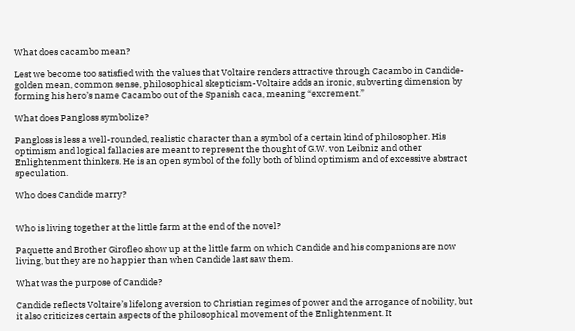What does cacambo mean?

Lest we become too satisfied with the values that Voltaire renders attractive through Cacambo in Candide-golden mean, common sense, philosophical skepticism-Voltaire adds an ironic, subverting dimension by forming his hero’s name Cacambo out of the Spanish caca, meaning “excrement.”

What does Pangloss symbolize?

Pangloss is less a well-rounded, realistic character than a symbol of a certain kind of philosopher. His optimism and logical fallacies are meant to represent the thought of G.W. von Leibniz and other Enlightenment thinkers. He is an open symbol of the folly both of blind optimism and of excessive abstract speculation.

Who does Candide marry?


Who is living together at the little farm at the end of the novel?

Paquette and Brother Girofleo show up at the little farm on which Candide and his companions are now living, but they are no happier than when Candide last saw them.

What was the purpose of Candide?

Candide reflects Voltaire’s lifelong aversion to Christian regimes of power and the arrogance of nobility, but it also criticizes certain aspects of the philosophical movement of the Enlightenment. It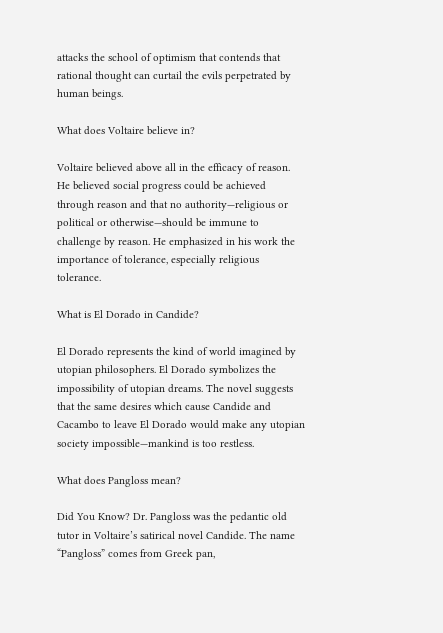attacks the school of optimism that contends that rational thought can curtail the evils perpetrated by human beings.

What does Voltaire believe in?

Voltaire believed above all in the efficacy of reason. He believed social progress could be achieved through reason and that no authority—religious or political or otherwise—should be immune to challenge by reason. He emphasized in his work the importance of tolerance, especially religious tolerance.

What is El Dorado in Candide?

El Dorado represents the kind of world imagined by utopian philosophers. El Dorado symbolizes the impossibility of utopian dreams. The novel suggests that the same desires which cause Candide and Cacambo to leave El Dorado would make any utopian society impossible—mankind is too restless.

What does Pangloss mean?

Did You Know? Dr. Pangloss was the pedantic old tutor in Voltaire’s satirical novel Candide. The name “Pangloss” comes from Greek pan,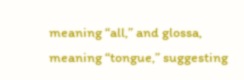meaning “all,” and glossa, meaning “tongue,” suggesting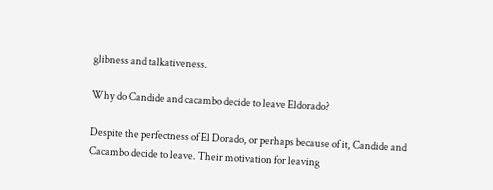glibness and talkativeness.

Why do Candide and cacambo decide to leave Eldorado?

Despite the perfectness of El Dorado, or perhaps because of it, Candide and Cacambo decide to leave. Their motivation for leaving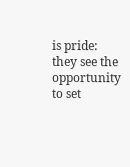is pride: they see the opportunity to set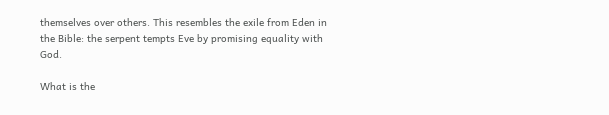themselves over others. This resembles the exile from Eden in the Bible: the serpent tempts Eve by promising equality with God.

What is the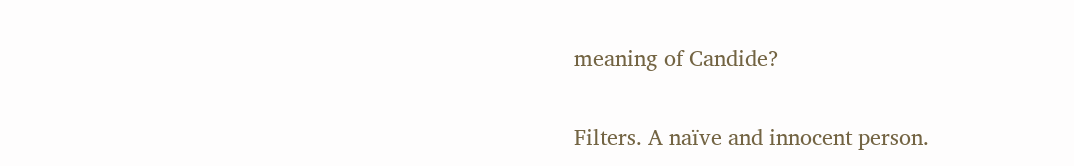meaning of Candide?

Filters. A naïve and innocent person.